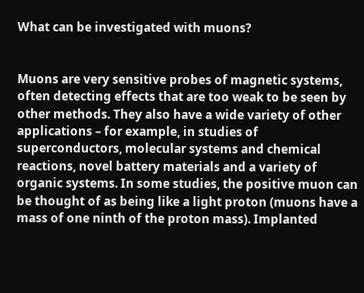What can be investigated with muons?


Muons are very sensitive probes of magnetic systems, often detecting effects that are too weak to be seen by other methods. They also have a wide variety of other applications – for example, in studies of superconductors, molecular systems and chemical reactions, novel battery materials and a variety of organic systems. In some studies, the positive muon can be thought of as being like a light proton (muons have a mass of one ninth of the proton mass). Implanted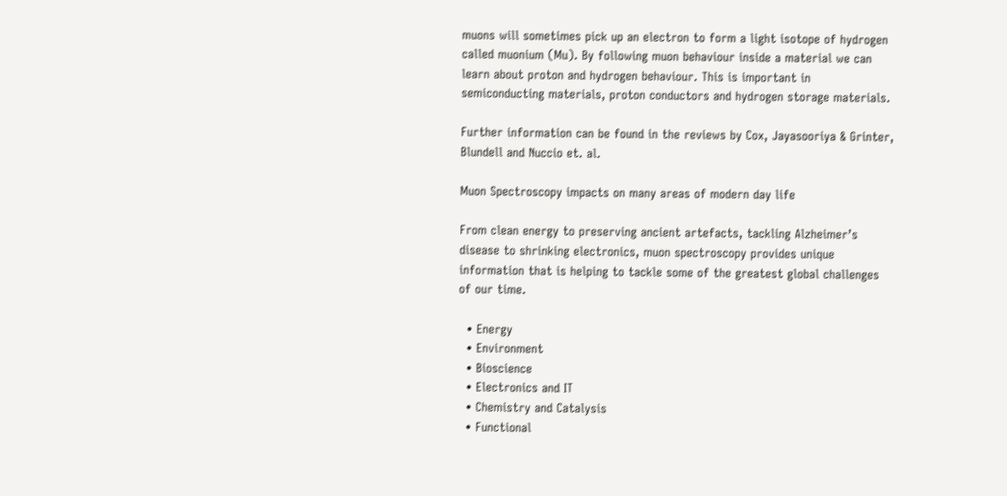muons will sometimes pick up an electron to form a light isotope of hydrogen called muonium (Mu). By following muon behaviour inside a material we can learn about proton and hydrogen behaviour. This is important in semiconducting materials, proton conductors and hydrogen storage materials.

Further information can be found in the reviews by Cox, Jayasooriya & Grinter, Blundell and Nuccio et. al.

Muon Spectroscopy impacts on many areas of modern day life

From clean energy to preserving ancient artefacts, tackling Alzheimer’s disease to shrinking electronics, muon spectroscopy provides unique information that is helping to tackle some of the greatest global challenges of our time.

  • Energy
  • Environment
  • Bioscience
  • Electronics and IT
  • Chemistry and Catalysis
  • Functional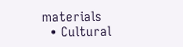materials
  • Cultural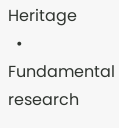Heritage
  • Fundamental research